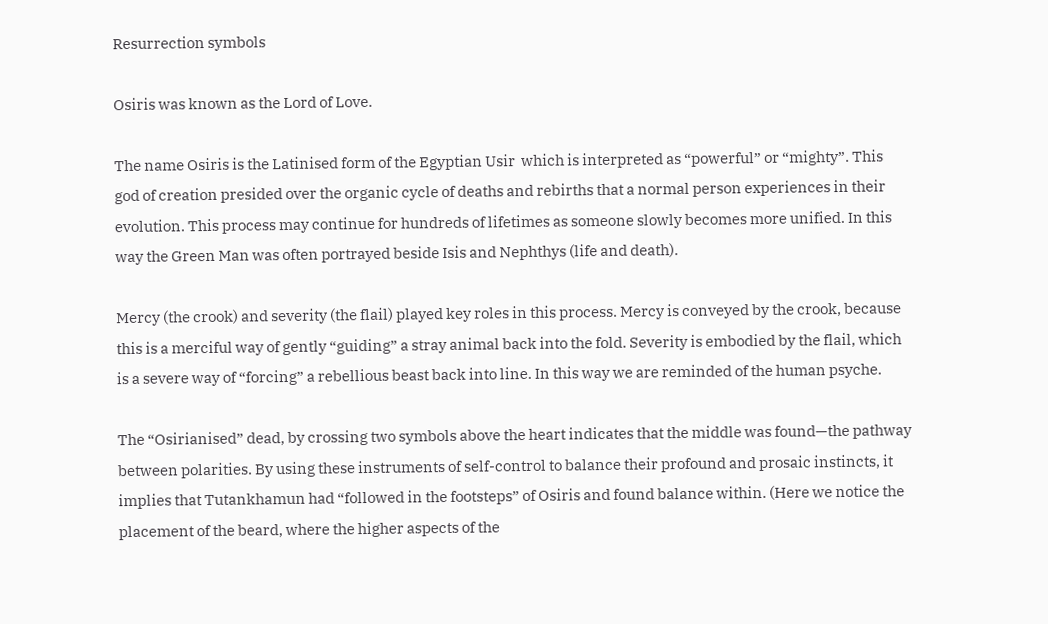Resurrection symbols

Osiris was known as the Lord of Love.

The name Osiris is the Latinised form of the Egyptian Usir  which is interpreted as “powerful” or “mighty”. This god of creation presided over the organic cycle of deaths and rebirths that a normal person experiences in their evolution. This process may continue for hundreds of lifetimes as someone slowly becomes more unified. In this way the Green Man was often portrayed beside Isis and Nephthys (life and death).

Mercy (the crook) and severity (the flail) played key roles in this process. Mercy is conveyed by the crook, because this is a merciful way of gently “guiding” a stray animal back into the fold. Severity is embodied by the flail, which is a severe way of “forcing” a rebellious beast back into line. In this way we are reminded of the human psyche.

The “Osirianised” dead, by crossing two symbols above the heart indicates that the middle was found—the pathway between polarities. By using these instruments of self-control to balance their profound and prosaic instincts, it implies that Tutankhamun had “followed in the footsteps” of Osiris and found balance within. (Here we notice the placement of the beard, where the higher aspects of the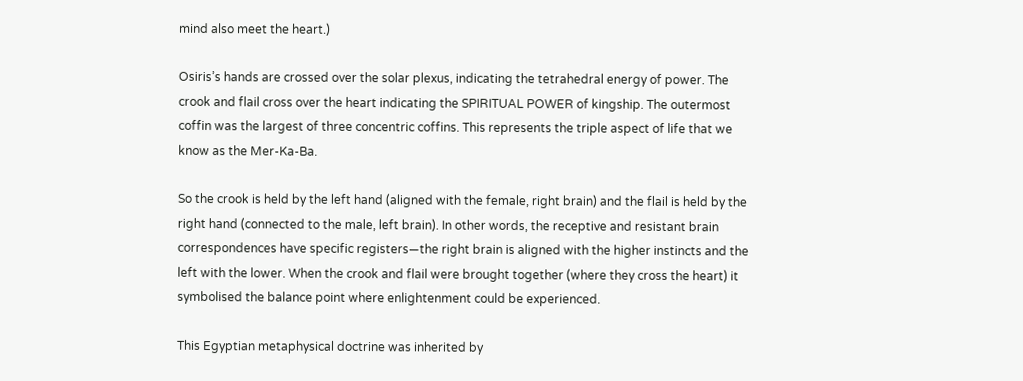mind also meet the heart.)

Osiris’s hands are crossed over the solar plexus, indicating the tetrahedral energy of power. The crook and flail cross over the heart indicating the SPIRITUAL POWER of kingship. The outermost coffin was the largest of three concentric coffins. This represents the triple aspect of life that we know as the Mer-Ka-Ba.

So the crook is held by the left hand (aligned with the female, right brain) and the flail is held by the right hand (connected to the male, left brain). In other words, the receptive and resistant brain correspondences have specific registers—the right brain is aligned with the higher instincts and the left with the lower. When the crook and flail were brought together (where they cross the heart) it symbolised the balance point where enlightenment could be experienced.

This Egyptian metaphysical doctrine was inherited by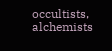occultists, alchemists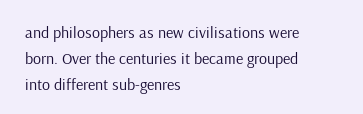and philosophers as new civilisations were born. Over the centuries it became grouped into different sub-genres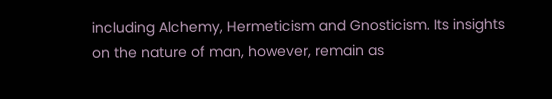including Alchemy, Hermeticism and Gnosticism. Its insights on the nature of man, however, remain as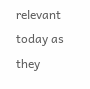relevant today as they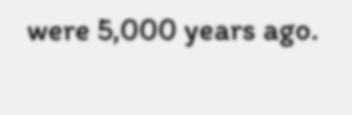were 5,000 years ago.